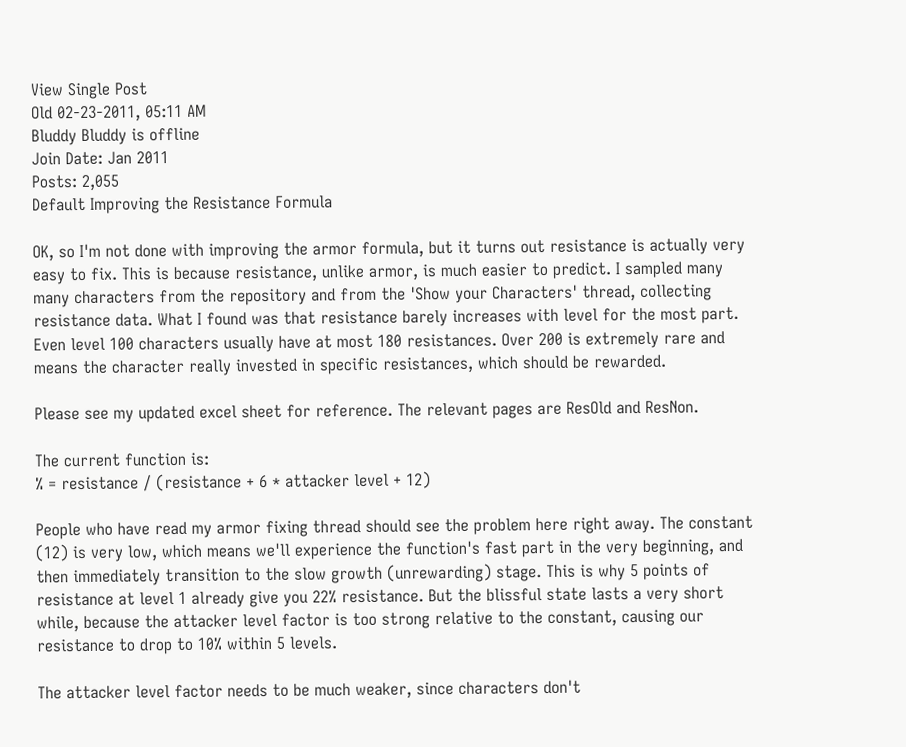View Single Post
Old 02-23-2011, 05:11 AM
Bluddy Bluddy is offline
Join Date: Jan 2011
Posts: 2,055
Default Improving the Resistance Formula

OK, so I'm not done with improving the armor formula, but it turns out resistance is actually very easy to fix. This is because resistance, unlike armor, is much easier to predict. I sampled many many characters from the repository and from the 'Show your Characters' thread, collecting resistance data. What I found was that resistance barely increases with level for the most part. Even level 100 characters usually have at most 180 resistances. Over 200 is extremely rare and means the character really invested in specific resistances, which should be rewarded.

Please see my updated excel sheet for reference. The relevant pages are ResOld and ResNon.

The current function is:
% = resistance / (resistance + 6 * attacker level + 12)

People who have read my armor fixing thread should see the problem here right away. The constant (12) is very low, which means we'll experience the function's fast part in the very beginning, and then immediately transition to the slow growth (unrewarding) stage. This is why 5 points of resistance at level 1 already give you 22% resistance. But the blissful state lasts a very short while, because the attacker level factor is too strong relative to the constant, causing our resistance to drop to 10% within 5 levels.

The attacker level factor needs to be much weaker, since characters don't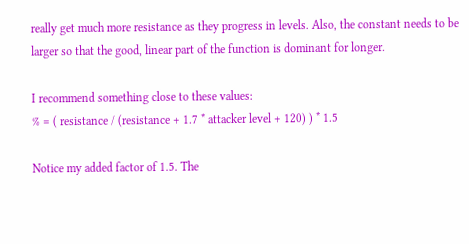really get much more resistance as they progress in levels. Also, the constant needs to be larger so that the good, linear part of the function is dominant for longer.

I recommend something close to these values:
% = ( resistance / (resistance + 1.7 * attacker level + 120) ) * 1.5

Notice my added factor of 1.5. The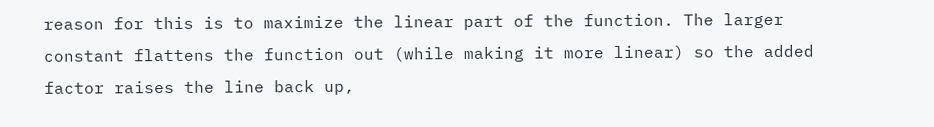reason for this is to maximize the linear part of the function. The larger constant flattens the function out (while making it more linear) so the added factor raises the line back up,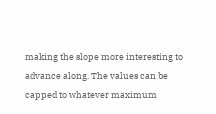making the slope more interesting to advance along. The values can be capped to whatever maximum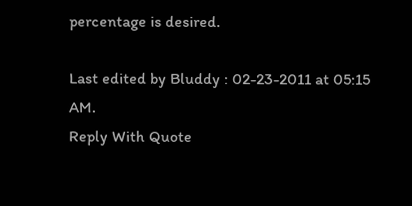percentage is desired.

Last edited by Bluddy : 02-23-2011 at 05:15 AM.
Reply With Quote